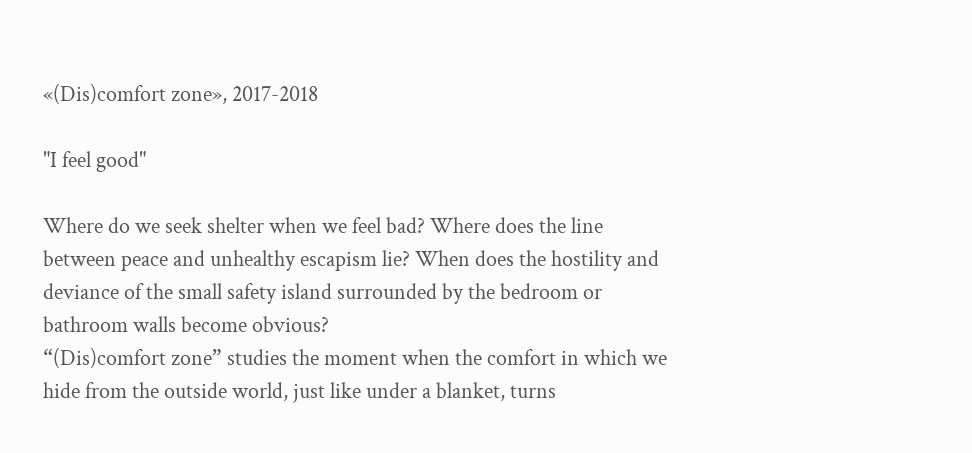«(Dis)comfort zone», 2017-2018

"I feel good"

Where do we seek shelter when we feel bad? Where does the line between peace and unhealthy escapism lie? When does the hostility and deviance of the small safety island surrounded by the bedroom or bathroom walls become obvious?
“(Dis)comfort zone” studies the moment when the comfort in which we hide from the outside world, just like under a blanket, turns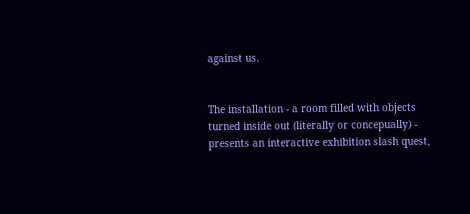against us.


The installation - a room filled with objects turned inside out (literally or concepually) - presents an interactive exhibition slash quest,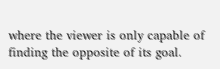where the viewer is only capable of finding the opposite of its goal.